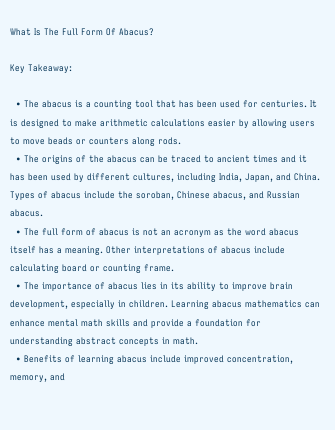What Is The Full Form Of Abacus?

Key Takeaway:

  • The abacus is a counting tool that has been used for centuries. It is designed to make arithmetic calculations easier by allowing users to move beads or counters along rods.
  • The origins of the abacus can be traced to ancient times and it has been used by different cultures, including India, Japan, and China. Types of abacus include the soroban, Chinese abacus, and Russian abacus.
  • The full form of abacus is not an acronym as the word abacus itself has a meaning. Other interpretations of abacus include calculating board or counting frame.
  • The importance of abacus lies in its ability to improve brain development, especially in children. Learning abacus mathematics can enhance mental math skills and provide a foundation for understanding abstract concepts in math.
  • Benefits of learning abacus include improved concentration, memory, and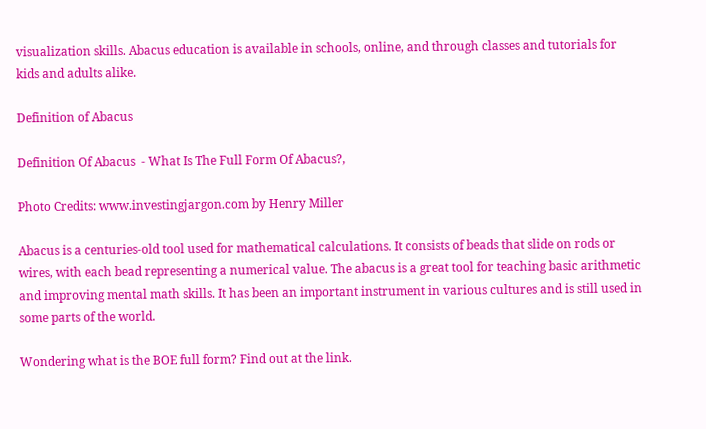visualization skills. Abacus education is available in schools, online, and through classes and tutorials for kids and adults alike.

Definition of Abacus

Definition Of Abacus  - What Is The Full Form Of Abacus?,

Photo Credits: www.investingjargon.com by Henry Miller

Abacus is a centuries-old tool used for mathematical calculations. It consists of beads that slide on rods or wires, with each bead representing a numerical value. The abacus is a great tool for teaching basic arithmetic and improving mental math skills. It has been an important instrument in various cultures and is still used in some parts of the world.

Wondering what is the BOE full form? Find out at the link.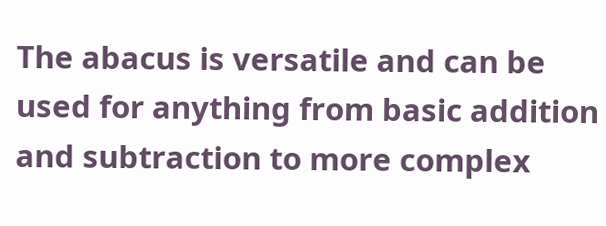The abacus is versatile and can be used for anything from basic addition and subtraction to more complex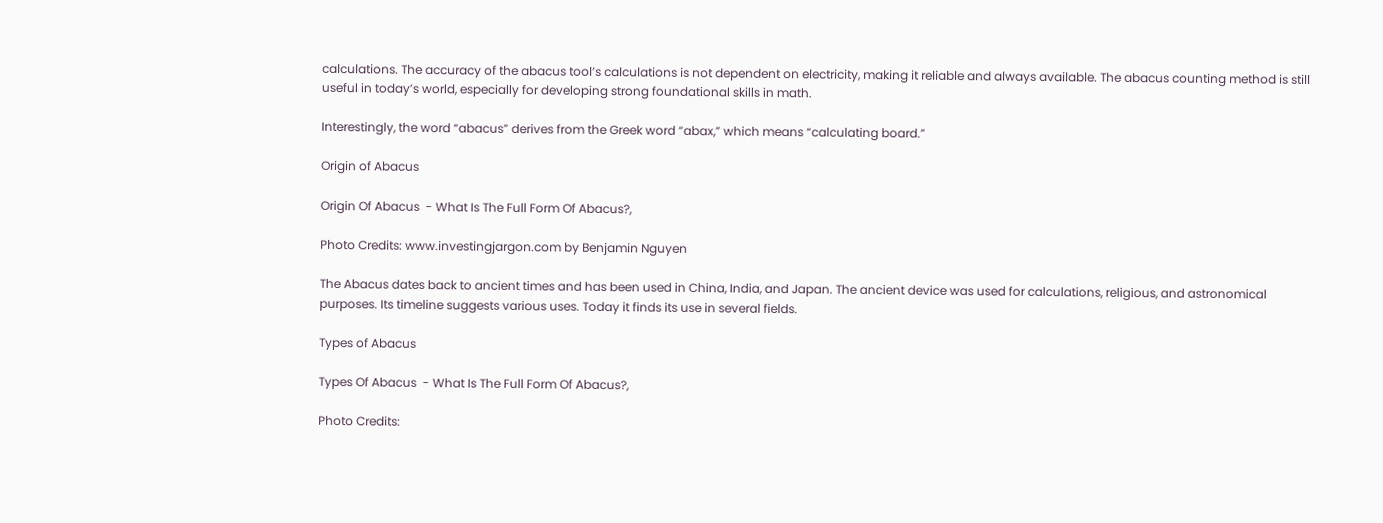calculations. The accuracy of the abacus tool’s calculations is not dependent on electricity, making it reliable and always available. The abacus counting method is still useful in today’s world, especially for developing strong foundational skills in math.

Interestingly, the word “abacus” derives from the Greek word “abax,” which means “calculating board.”

Origin of Abacus

Origin Of Abacus  - What Is The Full Form Of Abacus?,

Photo Credits: www.investingjargon.com by Benjamin Nguyen

The Abacus dates back to ancient times and has been used in China, India, and Japan. The ancient device was used for calculations, religious, and astronomical purposes. Its timeline suggests various uses. Today it finds its use in several fields.

Types of Abacus

Types Of Abacus  - What Is The Full Form Of Abacus?,

Photo Credits: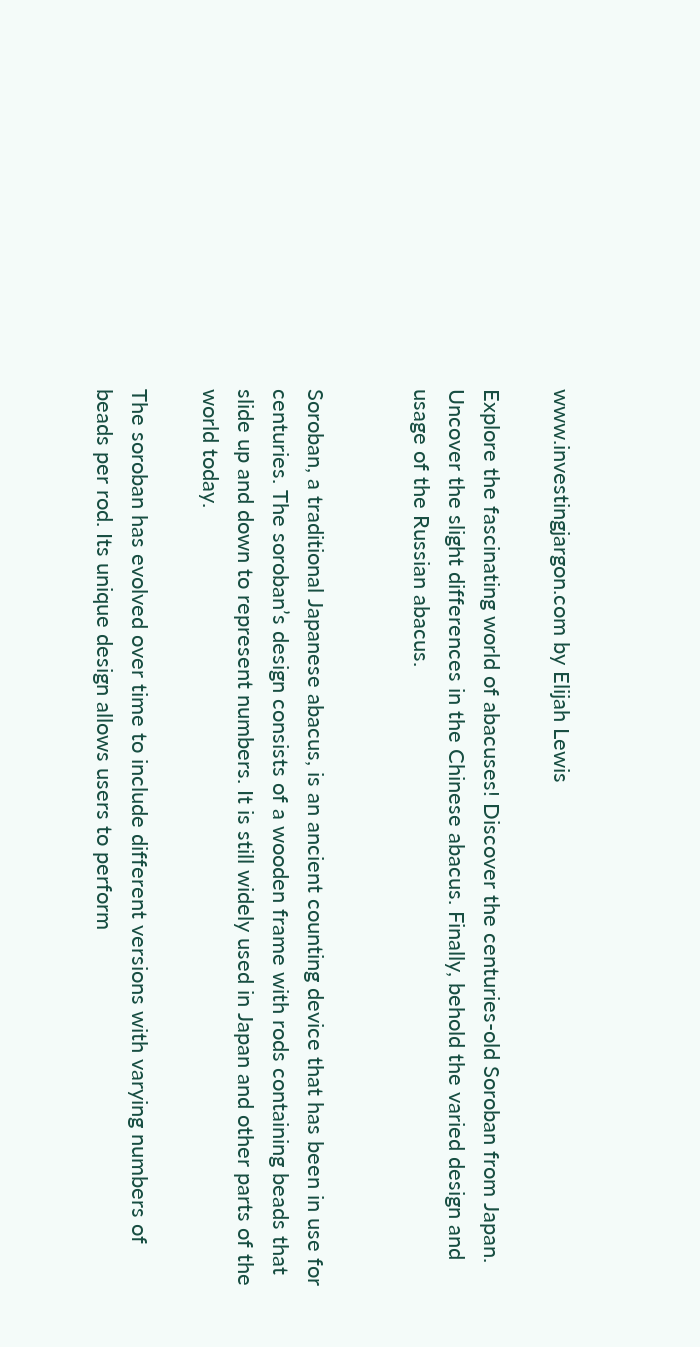www.investingjargon.com by Elijah Lewis

Explore the fascinating world of abacuses! Discover the centuries-old Soroban from Japan. Uncover the slight differences in the Chinese abacus. Finally, behold the varied design and usage of the Russian abacus.


Soroban, a traditional Japanese abacus, is an ancient counting device that has been in use for centuries. The soroban’s design consists of a wooden frame with rods containing beads that slide up and down to represent numbers. It is still widely used in Japan and other parts of the world today.

The soroban has evolved over time to include different versions with varying numbers of beads per rod. Its unique design allows users to perform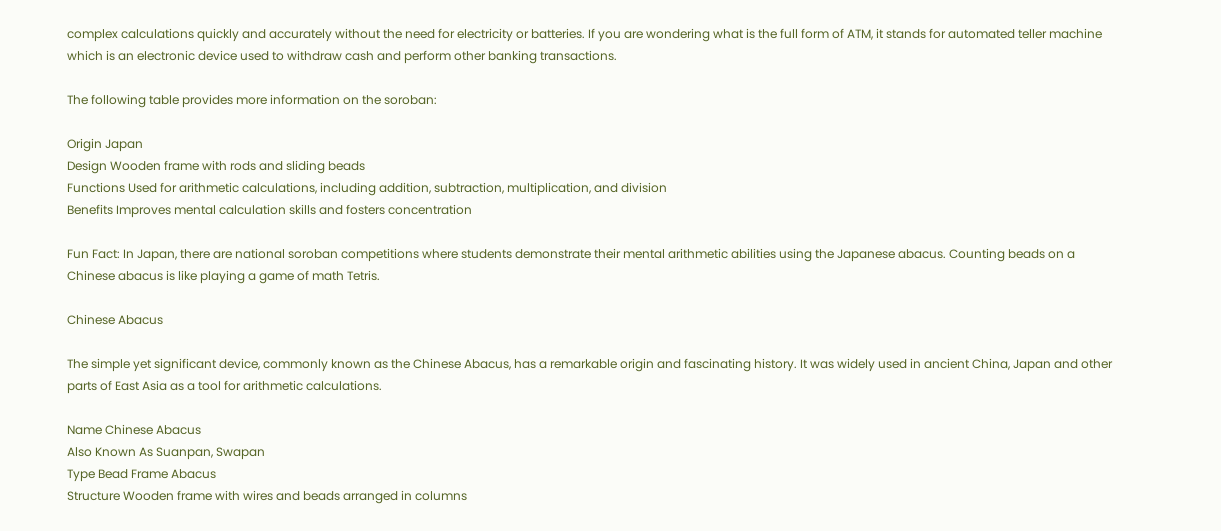complex calculations quickly and accurately without the need for electricity or batteries. If you are wondering what is the full form of ATM, it stands for automated teller machine which is an electronic device used to withdraw cash and perform other banking transactions.

The following table provides more information on the soroban:

Origin Japan
Design Wooden frame with rods and sliding beads
Functions Used for arithmetic calculations, including addition, subtraction, multiplication, and division
Benefits Improves mental calculation skills and fosters concentration

Fun Fact: In Japan, there are national soroban competitions where students demonstrate their mental arithmetic abilities using the Japanese abacus. Counting beads on a Chinese abacus is like playing a game of math Tetris.

Chinese Abacus

The simple yet significant device, commonly known as the Chinese Abacus, has a remarkable origin and fascinating history. It was widely used in ancient China, Japan and other parts of East Asia as a tool for arithmetic calculations.

Name Chinese Abacus
Also Known As Suanpan, Swapan
Type Bead Frame Abacus
Structure Wooden frame with wires and beads arranged in columns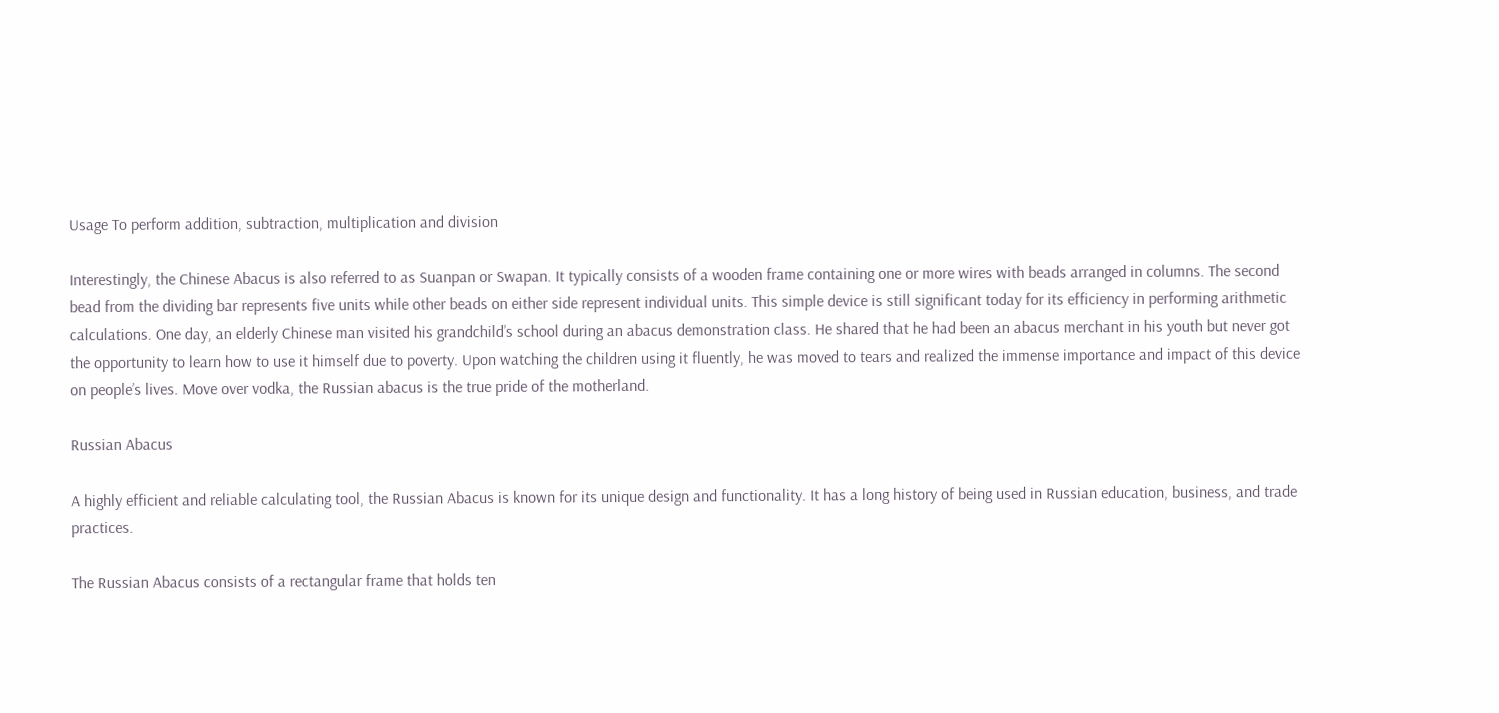Usage To perform addition, subtraction, multiplication and division

Interestingly, the Chinese Abacus is also referred to as Suanpan or Swapan. It typically consists of a wooden frame containing one or more wires with beads arranged in columns. The second bead from the dividing bar represents five units while other beads on either side represent individual units. This simple device is still significant today for its efficiency in performing arithmetic calculations. One day, an elderly Chinese man visited his grandchild’s school during an abacus demonstration class. He shared that he had been an abacus merchant in his youth but never got the opportunity to learn how to use it himself due to poverty. Upon watching the children using it fluently, he was moved to tears and realized the immense importance and impact of this device on people’s lives. Move over vodka, the Russian abacus is the true pride of the motherland.

Russian Abacus

A highly efficient and reliable calculating tool, the Russian Abacus is known for its unique design and functionality. It has a long history of being used in Russian education, business, and trade practices.

The Russian Abacus consists of a rectangular frame that holds ten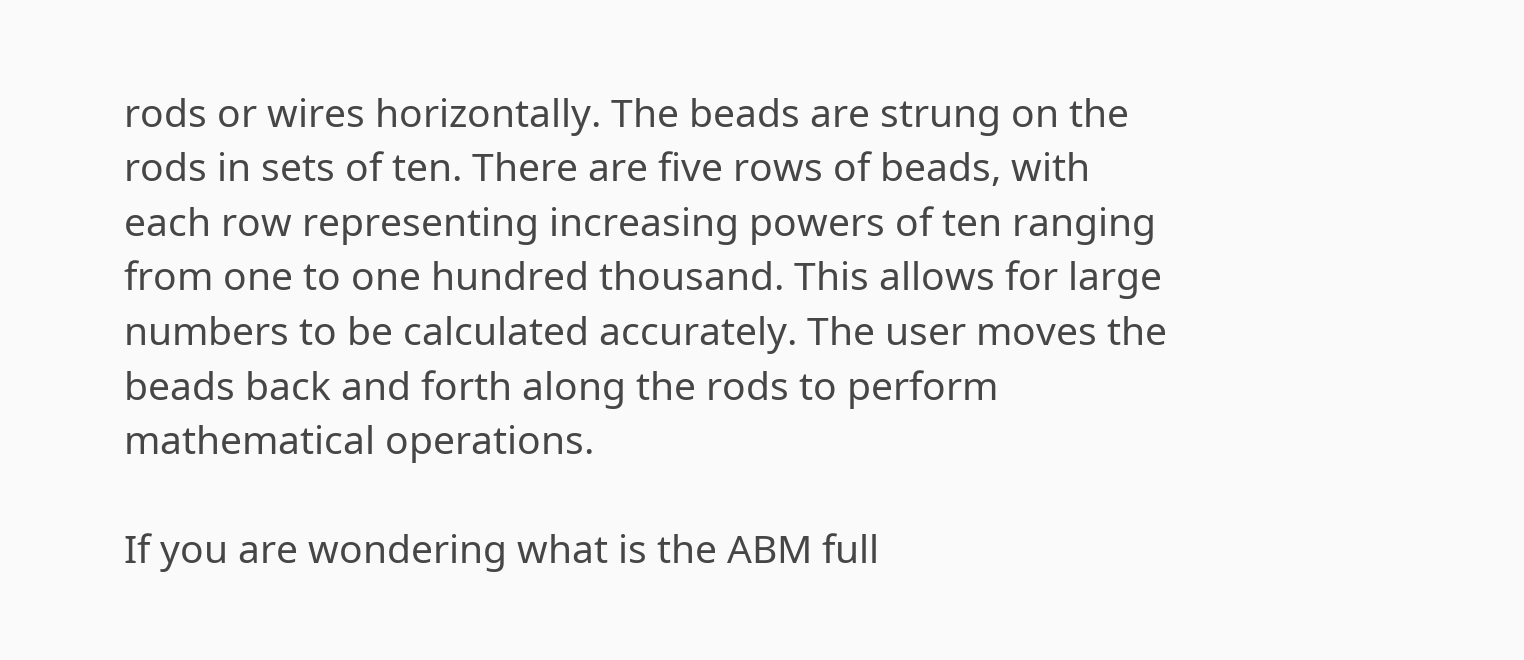rods or wires horizontally. The beads are strung on the rods in sets of ten. There are five rows of beads, with each row representing increasing powers of ten ranging from one to one hundred thousand. This allows for large numbers to be calculated accurately. The user moves the beads back and forth along the rods to perform mathematical operations.

If you are wondering what is the ABM full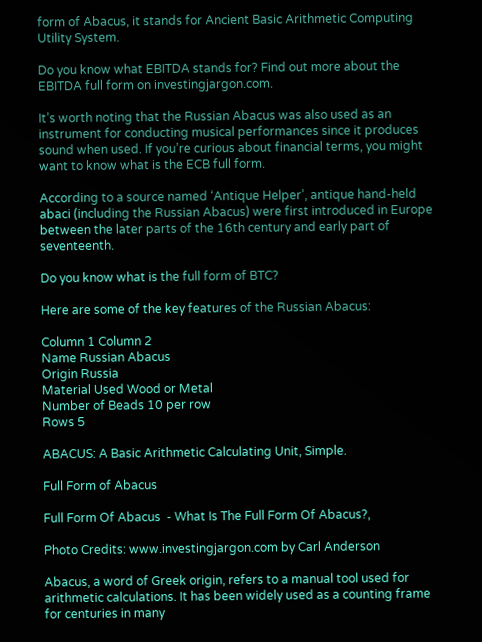form of Abacus, it stands for Ancient Basic Arithmetic Computing Utility System.

Do you know what EBITDA stands for? Find out more about the EBITDA full form on investingjargon.com.

It’s worth noting that the Russian Abacus was also used as an instrument for conducting musical performances since it produces sound when used. If you’re curious about financial terms, you might want to know what is the ECB full form.

According to a source named ‘Antique Helper’, antique hand-held abaci (including the Russian Abacus) were first introduced in Europe between the later parts of the 16th century and early part of seventeenth.

Do you know what is the full form of BTC?

Here are some of the key features of the Russian Abacus:

Column 1 Column 2
Name Russian Abacus
Origin Russia
Material Used Wood or Metal
Number of Beads 10 per row
Rows 5

ABACUS: A Basic Arithmetic Calculating Unit, Simple.

Full Form of Abacus

Full Form Of Abacus  - What Is The Full Form Of Abacus?,

Photo Credits: www.investingjargon.com by Carl Anderson

Abacus, a word of Greek origin, refers to a manual tool used for arithmetic calculations. It has been widely used as a counting frame for centuries in many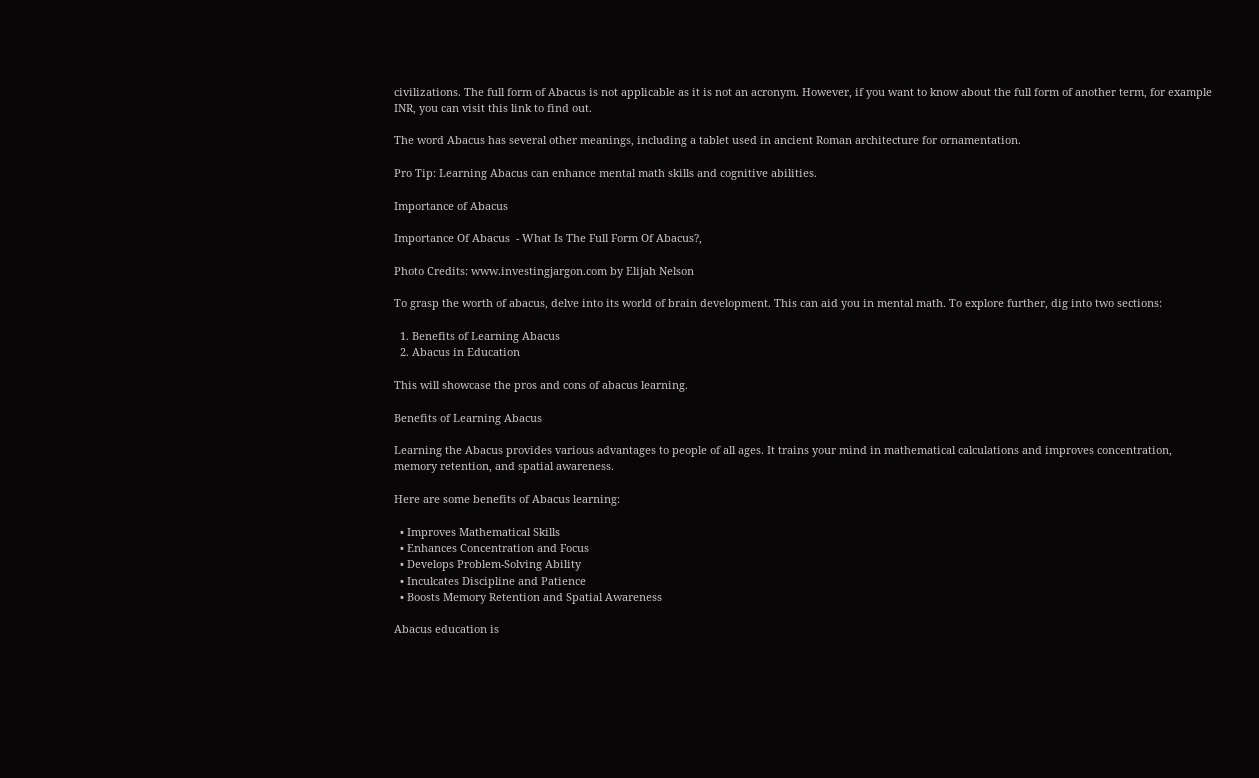civilizations. The full form of Abacus is not applicable as it is not an acronym. However, if you want to know about the full form of another term, for example INR, you can visit this link to find out.

The word Abacus has several other meanings, including a tablet used in ancient Roman architecture for ornamentation.

Pro Tip: Learning Abacus can enhance mental math skills and cognitive abilities.

Importance of Abacus

Importance Of Abacus  - What Is The Full Form Of Abacus?,

Photo Credits: www.investingjargon.com by Elijah Nelson

To grasp the worth of abacus, delve into its world of brain development. This can aid you in mental math. To explore further, dig into two sections:

  1. Benefits of Learning Abacus
  2. Abacus in Education

This will showcase the pros and cons of abacus learning.

Benefits of Learning Abacus

Learning the Abacus provides various advantages to people of all ages. It trains your mind in mathematical calculations and improves concentration, memory retention, and spatial awareness.

Here are some benefits of Abacus learning:

  • Improves Mathematical Skills
  • Enhances Concentration and Focus
  • Develops Problem-Solving Ability
  • Inculcates Discipline and Patience
  • Boosts Memory Retention and Spatial Awareness

Abacus education is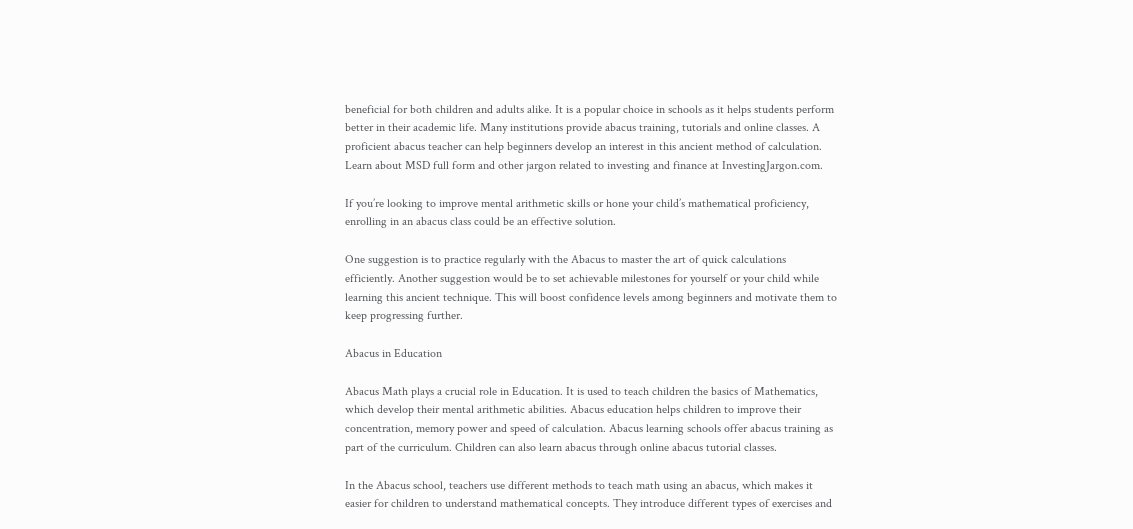beneficial for both children and adults alike. It is a popular choice in schools as it helps students perform better in their academic life. Many institutions provide abacus training, tutorials and online classes. A proficient abacus teacher can help beginners develop an interest in this ancient method of calculation. Learn about MSD full form and other jargon related to investing and finance at InvestingJargon.com.

If you’re looking to improve mental arithmetic skills or hone your child’s mathematical proficiency, enrolling in an abacus class could be an effective solution.

One suggestion is to practice regularly with the Abacus to master the art of quick calculations efficiently. Another suggestion would be to set achievable milestones for yourself or your child while learning this ancient technique. This will boost confidence levels among beginners and motivate them to keep progressing further.

Abacus in Education

Abacus Math plays a crucial role in Education. It is used to teach children the basics of Mathematics, which develop their mental arithmetic abilities. Abacus education helps children to improve their concentration, memory power and speed of calculation. Abacus learning schools offer abacus training as part of the curriculum. Children can also learn abacus through online abacus tutorial classes.

In the Abacus school, teachers use different methods to teach math using an abacus, which makes it easier for children to understand mathematical concepts. They introduce different types of exercises and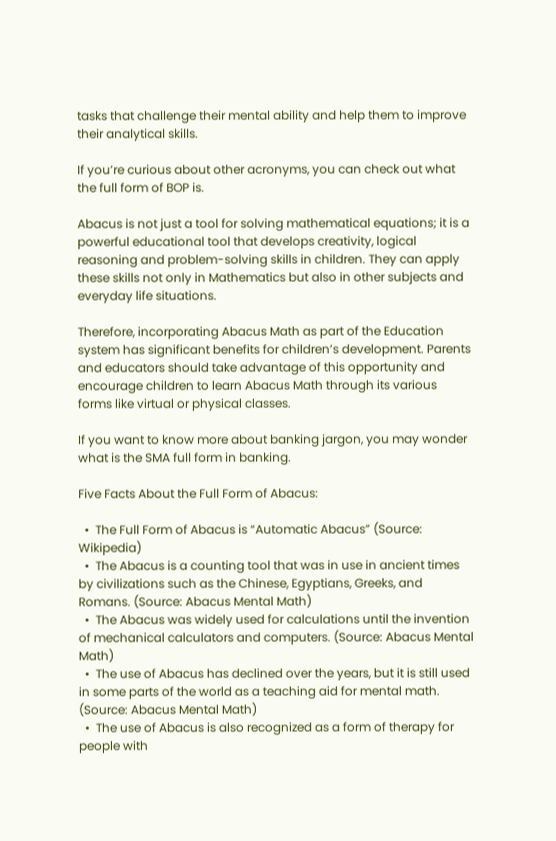tasks that challenge their mental ability and help them to improve their analytical skills.

If you’re curious about other acronyms, you can check out what the full form of BOP is.

Abacus is not just a tool for solving mathematical equations; it is a powerful educational tool that develops creativity, logical reasoning and problem-solving skills in children. They can apply these skills not only in Mathematics but also in other subjects and everyday life situations.

Therefore, incorporating Abacus Math as part of the Education system has significant benefits for children’s development. Parents and educators should take advantage of this opportunity and encourage children to learn Abacus Math through its various forms like virtual or physical classes.

If you want to know more about banking jargon, you may wonder what is the SMA full form in banking.

Five Facts About the Full Form of Abacus:

  •  The Full Form of Abacus is “Automatic Abacus” (Source: Wikipedia)
  •  The Abacus is a counting tool that was in use in ancient times by civilizations such as the Chinese, Egyptians, Greeks, and Romans. (Source: Abacus Mental Math)
  •  The Abacus was widely used for calculations until the invention of mechanical calculators and computers. (Source: Abacus Mental Math)
  •  The use of Abacus has declined over the years, but it is still used in some parts of the world as a teaching aid for mental math. (Source: Abacus Mental Math)
  •  The use of Abacus is also recognized as a form of therapy for people with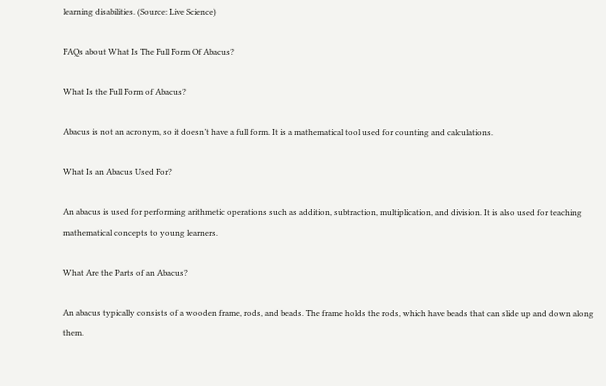learning disabilities. (Source: Live Science)

FAQs about What Is The Full Form Of Abacus?

What Is the Full Form of Abacus?

Abacus is not an acronym, so it doesn’t have a full form. It is a mathematical tool used for counting and calculations.

What Is an Abacus Used For?

An abacus is used for performing arithmetic operations such as addition, subtraction, multiplication, and division. It is also used for teaching mathematical concepts to young learners.

What Are the Parts of an Abacus?

An abacus typically consists of a wooden frame, rods, and beads. The frame holds the rods, which have beads that can slide up and down along them.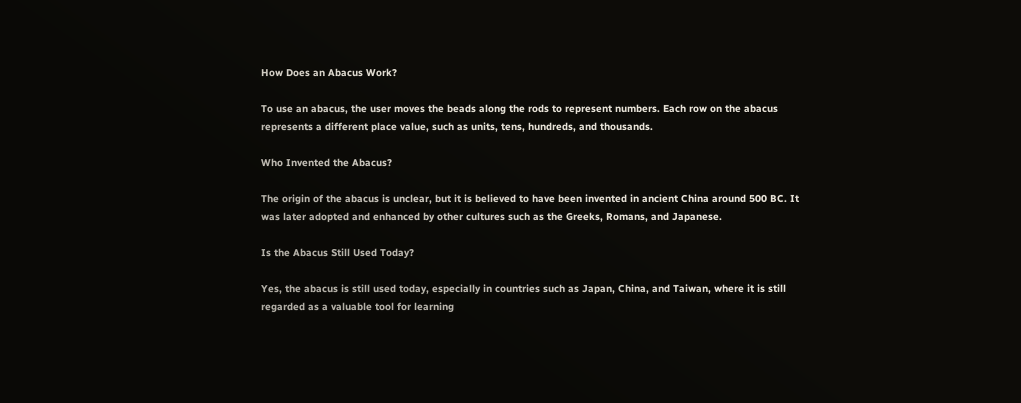How Does an Abacus Work?

To use an abacus, the user moves the beads along the rods to represent numbers. Each row on the abacus represents a different place value, such as units, tens, hundreds, and thousands.

Who Invented the Abacus?

The origin of the abacus is unclear, but it is believed to have been invented in ancient China around 500 BC. It was later adopted and enhanced by other cultures such as the Greeks, Romans, and Japanese.

Is the Abacus Still Used Today?

Yes, the abacus is still used today, especially in countries such as Japan, China, and Taiwan, where it is still regarded as a valuable tool for learning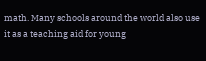math. Many schools around the world also use it as a teaching aid for young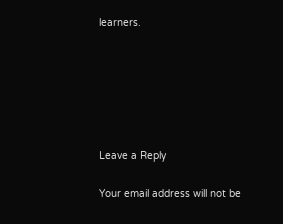learners.






Leave a Reply

Your email address will not be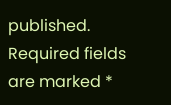published. Required fields are marked *